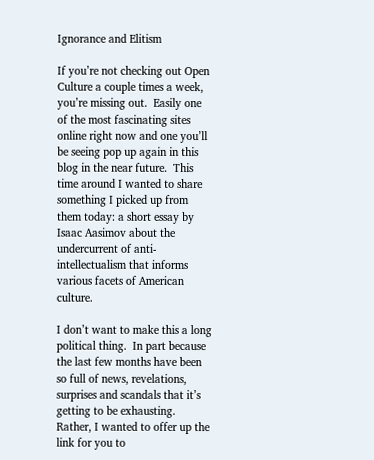Ignorance and Elitism

If you’re not checking out Open Culture a couple times a week, you’re missing out.  Easily one of the most fascinating sites online right now and one you’ll be seeing pop up again in this blog in the near future.  This time around I wanted to share something I picked up from them today: a short essay by Isaac Aasimov about the undercurrent of anti-intellectualism that informs various facets of American culture.

I don’t want to make this a long political thing.  In part because the last few months have been so full of news, revelations, surprises and scandals that it’s getting to be exhausting.  Rather, I wanted to offer up the link for you to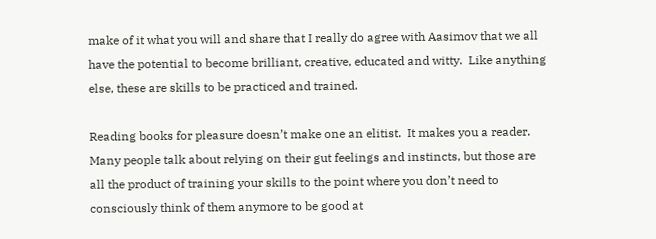make of it what you will and share that I really do agree with Aasimov that we all have the potential to become brilliant, creative, educated and witty.  Like anything else, these are skills to be practiced and trained.

Reading books for pleasure doesn’t make one an elitist.  It makes you a reader.  Many people talk about relying on their gut feelings and instincts, but those are all the product of training your skills to the point where you don’t need to consciously think of them anymore to be good at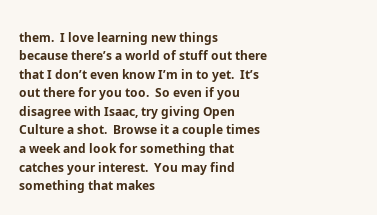them.  I love learning new things because there’s a world of stuff out there that I don’t even know I’m in to yet.  It’s out there for you too.  So even if you disagree with Isaac, try giving Open Culture a shot.  Browse it a couple times a week and look for something that catches your interest.  You may find something that makes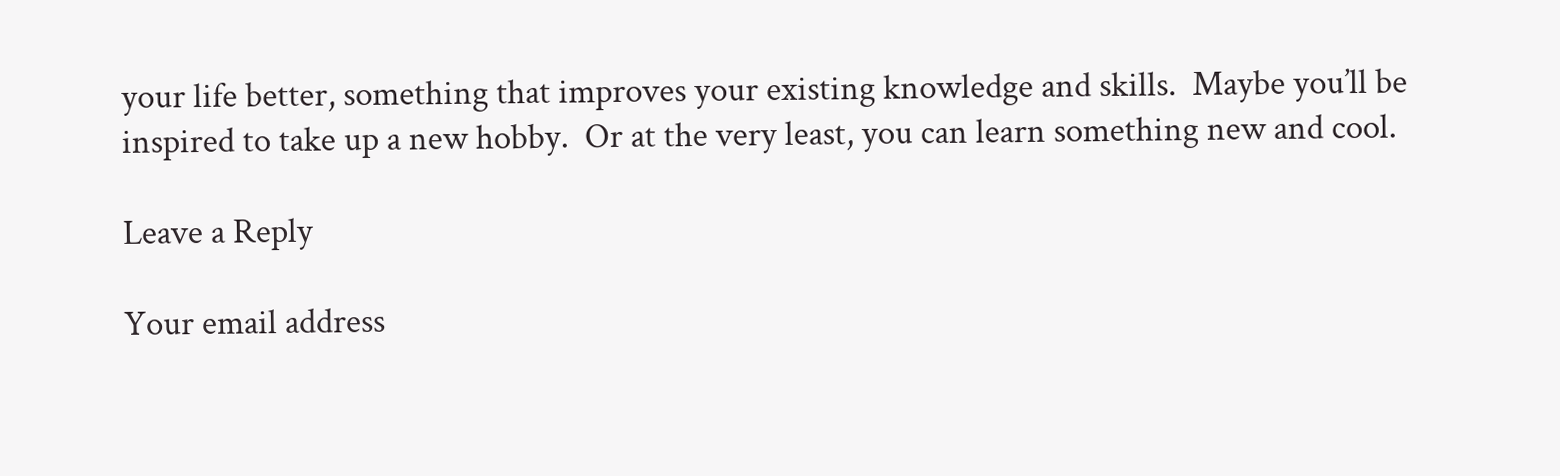your life better, something that improves your existing knowledge and skills.  Maybe you’ll be inspired to take up a new hobby.  Or at the very least, you can learn something new and cool.

Leave a Reply

Your email address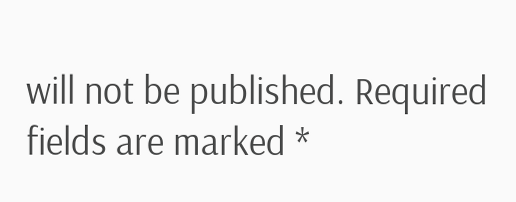will not be published. Required fields are marked *